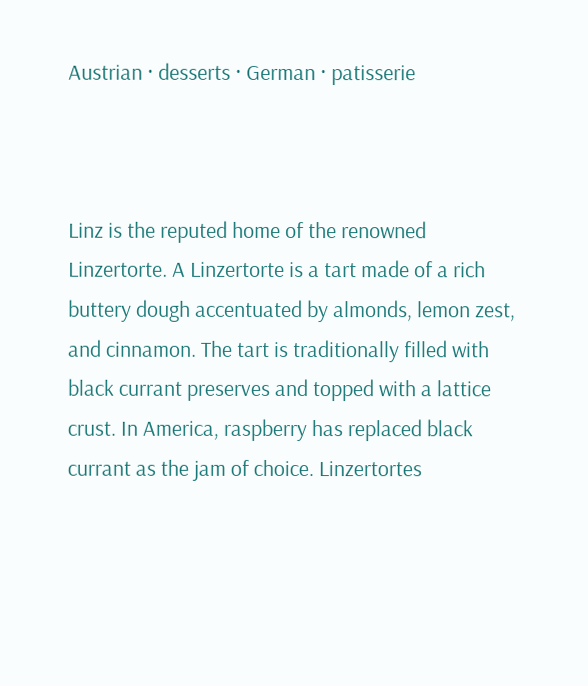Austrian · desserts · German · patisserie



Linz is the reputed home of the renowned Linzertorte. A Linzertorte is a tart made of a rich buttery dough accentuated by almonds, lemon zest, and cinnamon. The tart is traditionally filled with black currant preserves and topped with a lattice crust. In America, raspberry has replaced black currant as the jam of choice. Linzertortes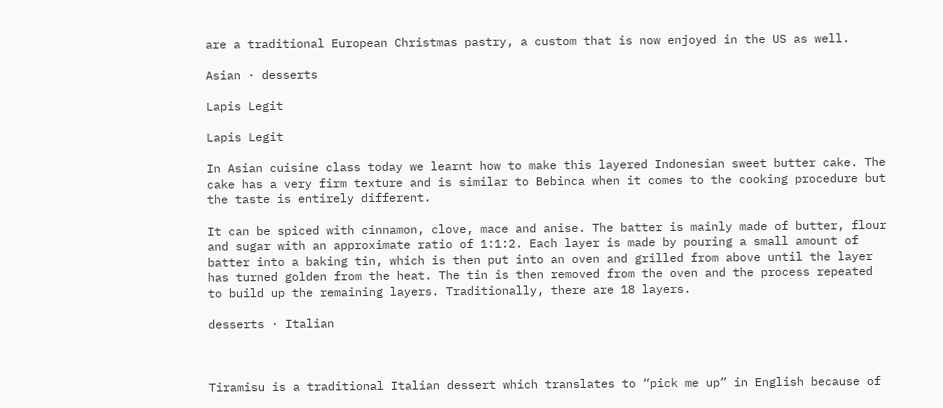are a traditional European Christmas pastry, a custom that is now enjoyed in the US as well.

Asian · desserts

Lapis Legit

Lapis Legit

In Asian cuisine class today we learnt how to make this layered Indonesian sweet butter cake. The cake has a very firm texture and is similar to Bebinca when it comes to the cooking procedure but the taste is entirely different.

It can be spiced with cinnamon, clove, mace and anise. The batter is mainly made of butter, flour and sugar with an approximate ratio of 1:1:2. Each layer is made by pouring a small amount of batter into a baking tin, which is then put into an oven and grilled from above until the layer has turned golden from the heat. The tin is then removed from the oven and the process repeated to build up the remaining layers. Traditionally, there are 18 layers.

desserts · Italian



Tiramisu is a traditional Italian dessert which translates to “pick me up” in English because of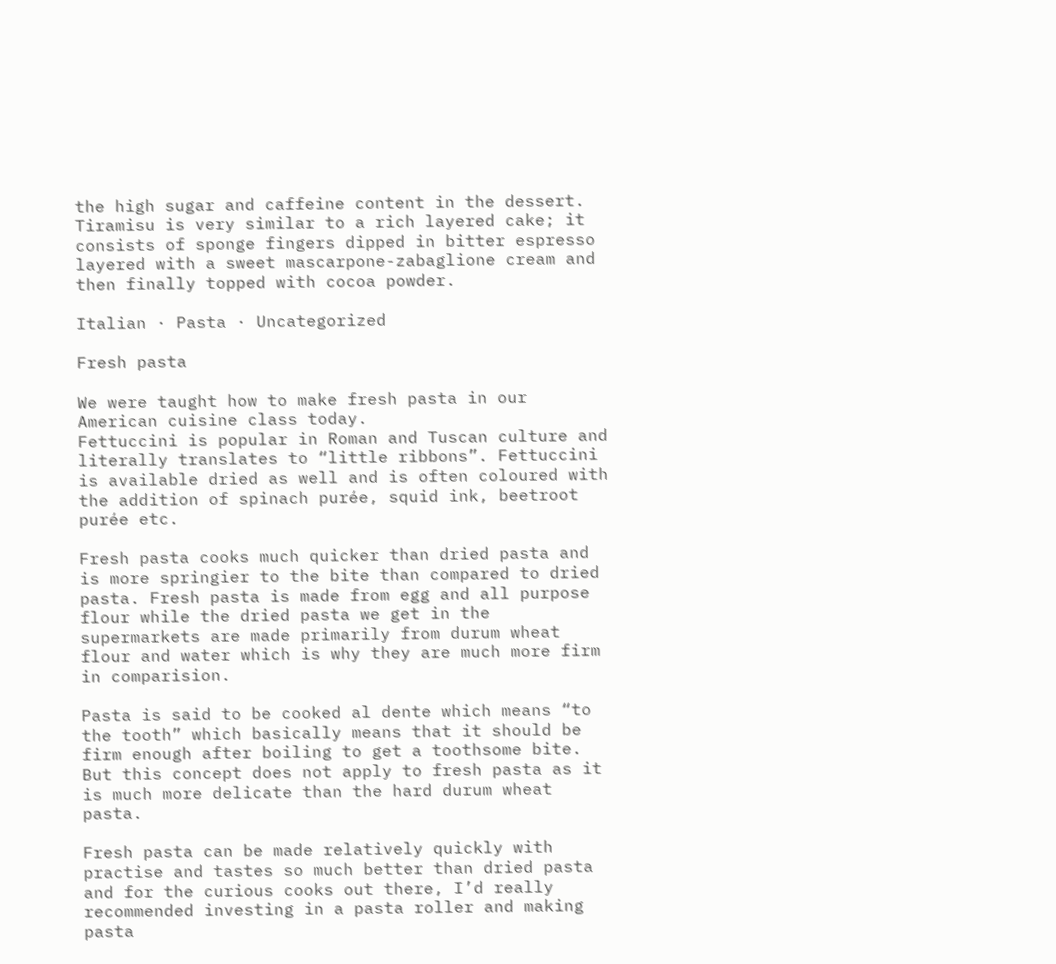the high sugar and caffeine content in the dessert. Tiramisu is very similar to a rich layered cake; it consists of sponge fingers dipped in bitter espresso layered with a sweet mascarpone-zabaglione cream and then finally topped with cocoa powder.

Italian · Pasta · Uncategorized

Fresh pasta

We were taught how to make fresh pasta in our American cuisine class today.
Fettuccini is popular in Roman and Tuscan culture and literally translates to “little ribbons”. Fettuccini is available dried as well and is often coloured with the addition of spinach purée, squid ink, beetroot purée etc.

Fresh pasta cooks much quicker than dried pasta and is more springier to the bite than compared to dried pasta. Fresh pasta is made from egg and all purpose flour while the dried pasta we get in the supermarkets are made primarily from durum wheat flour and water which is why they are much more firm in comparision.

Pasta is said to be cooked al dente which means “to the tooth” which basically means that it should be firm enough after boiling to get a toothsome bite. But this concept does not apply to fresh pasta as it is much more delicate than the hard durum wheat pasta.

Fresh pasta can be made relatively quickly with practise and tastes so much better than dried pasta and for the curious cooks out there, I’d really recommended investing in a pasta roller and making pasta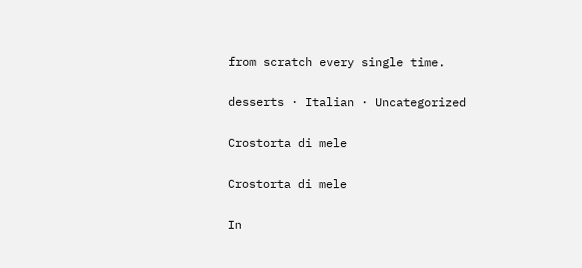from scratch every single time.

desserts · Italian · Uncategorized

Crostorta di mele

Crostorta di mele

In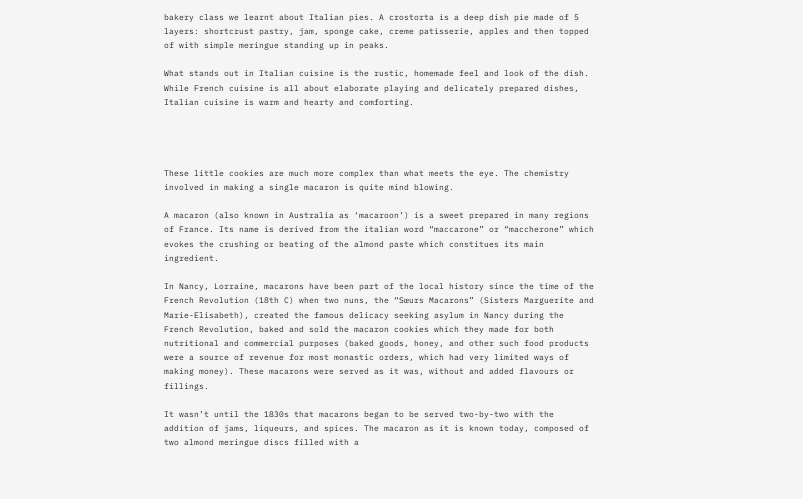bakery class we learnt about Italian pies. A crostorta is a deep dish pie made of 5 layers: shortcrust pastry, jam, sponge cake, creme patisserie, apples and then topped of with simple meringue standing up in peaks.

What stands out in Italian cuisine is the rustic, homemade feel and look of the dish. While French cuisine is all about elaborate playing and delicately prepared dishes, Italian cuisine is warm and hearty and comforting.




These little cookies are much more complex than what meets the eye. The chemistry involved in making a single macaron is quite mind blowing.

A macaron (also known in Australia as ‘macaroon’) is a sweet prepared in many regions of France. Its name is derived from the italian word “maccarone” or “maccherone” which evokes the crushing or beating of the almond paste which constitues its main ingredient.

In Nancy, Lorraine, macarons have been part of the local history since the time of the French Revolution (18th C) when two nuns, the “Sœurs Macarons” (Sisters Marguerite and Marie-Elisabeth), created the famous delicacy seeking asylum in Nancy during the French Revolution, baked and sold the macaron cookies which they made for both nutritional and commercial purposes (baked goods, honey, and other such food products were a source of revenue for most monastic orders, which had very limited ways of making money). These macarons were served as it was, without and added flavours or fillings.

It wasn’t until the 1830s that macarons began to be served two-by-two with the addition of jams, liqueurs, and spices. The macaron as it is known today, composed of two almond meringue discs filled with a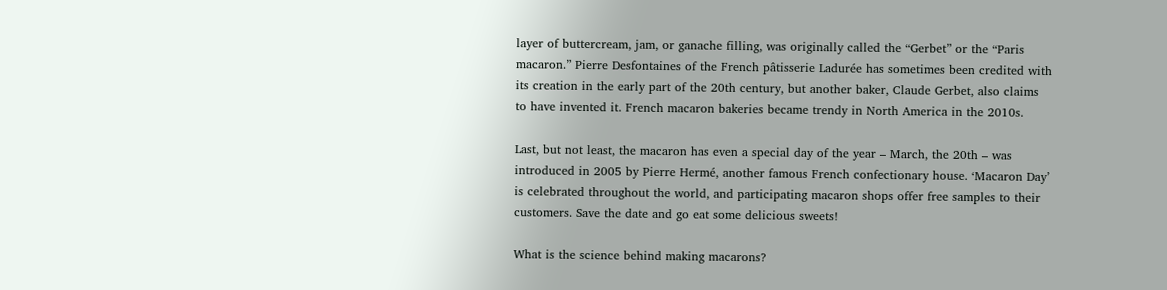layer of buttercream, jam, or ganache filling, was originally called the “Gerbet” or the “Paris macaron.” Pierre Desfontaines of the French pâtisserie Ladurée has sometimes been credited with its creation in the early part of the 20th century, but another baker, Claude Gerbet, also claims to have invented it. French macaron bakeries became trendy in North America in the 2010s.

Last, but not least, the macaron has even a special day of the year – March, the 20th – was introduced in 2005 by Pierre Hermé, another famous French confectionary house. ‘Macaron Day’ is celebrated throughout the world, and participating macaron shops offer free samples to their customers. Save the date and go eat some delicious sweets!

What is the science behind making macarons?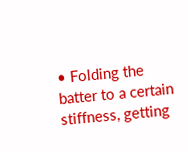• Folding the batter to a certain stiffness, getting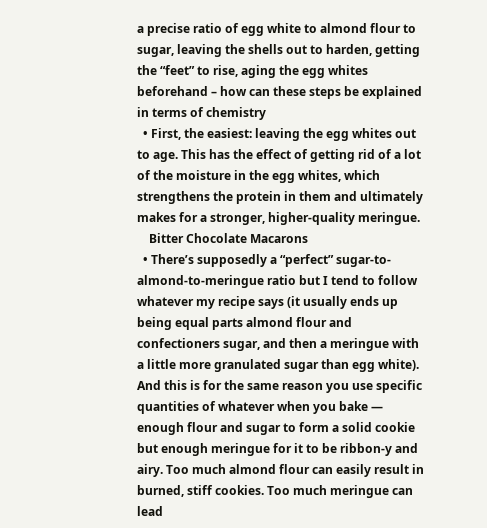a precise ratio of egg white to almond flour to sugar, leaving the shells out to harden, getting the “feet” to rise, aging the egg whites beforehand – how can these steps be explained in terms of chemistry
  • First, the easiest: leaving the egg whites out to age. This has the effect of getting rid of a lot of the moisture in the egg whites, which strengthens the protein in them and ultimately makes for a stronger, higher-quality meringue.
    Bitter Chocolate Macarons
  • There’s supposedly a “perfect” sugar-to-almond-to-meringue ratio but I tend to follow whatever my recipe says (it usually ends up being equal parts almond flour and confectioners sugar, and then a meringue with a little more granulated sugar than egg white). And this is for the same reason you use specific quantities of whatever when you bake — enough flour and sugar to form a solid cookie but enough meringue for it to be ribbon-y and airy. Too much almond flour can easily result in burned, stiff cookies. Too much meringue can lead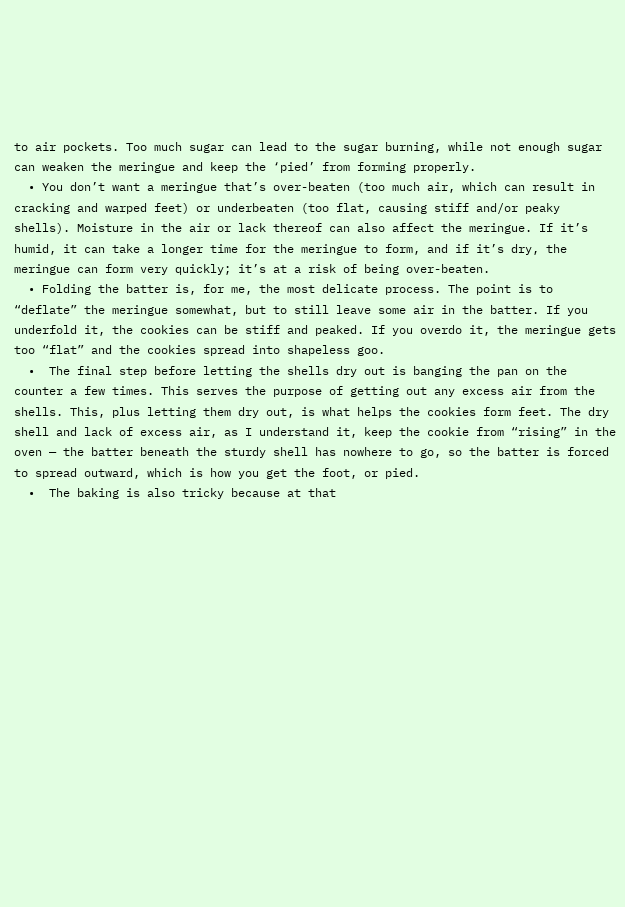to air pockets. Too much sugar can lead to the sugar burning, while not enough sugar can weaken the meringue and keep the ‘pied’ from forming properly.
  • You don’t want a meringue that’s over-beaten (too much air, which can result in cracking and warped feet) or underbeaten (too flat, causing stiff and/or peaky shells). Moisture in the air or lack thereof can also affect the meringue. If it’s humid, it can take a longer time for the meringue to form, and if it’s dry, the meringue can form very quickly; it’s at a risk of being over-beaten.
  • Folding the batter is, for me, the most delicate process. The point is to “deflate” the meringue somewhat, but to still leave some air in the batter. If you underfold it, the cookies can be stiff and peaked. If you overdo it, the meringue gets too “flat” and the cookies spread into shapeless goo.
  •  The final step before letting the shells dry out is banging the pan on the counter a few times. This serves the purpose of getting out any excess air from the shells. This, plus letting them dry out, is what helps the cookies form feet. The dry shell and lack of excess air, as I understand it, keep the cookie from “rising” in the oven — the batter beneath the sturdy shell has nowhere to go, so the batter is forced to spread outward, which is how you get the foot, or pied.
  •  The baking is also tricky because at that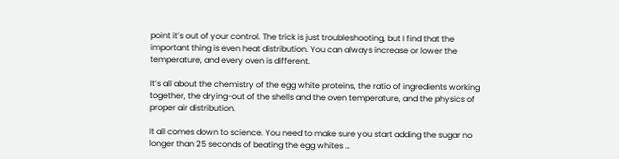point it’s out of your control. The trick is just troubleshooting, but I find that the important thing is even heat distribution. You can always increase or lower the temperature, and every oven is different.

It’s all about the chemistry of the egg white proteins, the ratio of ingredients working together, the drying-out of the shells and the oven temperature, and the physics of proper air distribution.

It all comes down to science. You need to make sure you start adding the sugar no longer than 25 seconds of beating the egg whites …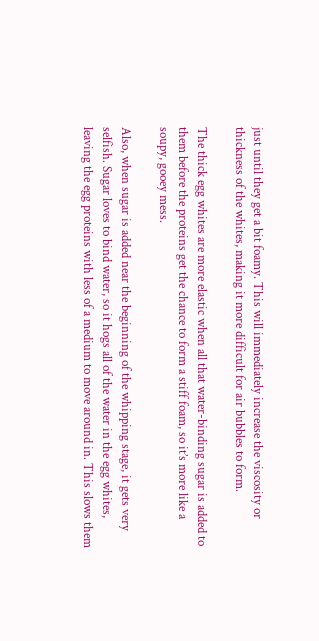just until they get a bit foamy. This will immediately increase the viscosity or thickness of the whites, making it more difficult for air bubbles to form.

The thick egg whites are more elastic when all that water-binding sugar is added to them before the proteins get the chance to form a stiff foam, so it’s more like a soupy, gooey mess.

Also, when sugar is added near the beginning of the whipping stage, it gets very selfish. Sugar loves to bind water, so it hogs all of the water in the egg whites, leaving the egg proteins with less of a medium to move around in. This slows them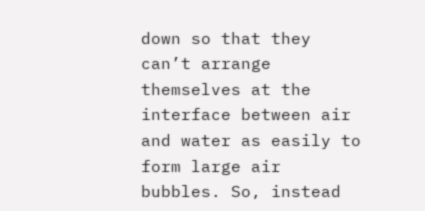down so that they can’t arrange themselves at the interface between air and water as easily to form large air bubbles. So, instead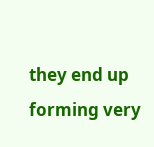they end up forming very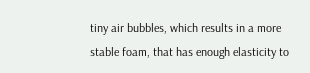tiny air bubbles, which results in a more stable foam, that has enough elasticity to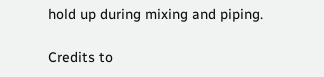hold up during mixing and piping.

Credits to